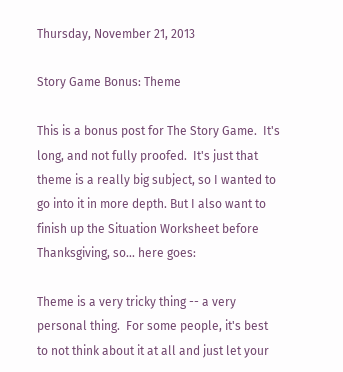Thursday, November 21, 2013

Story Game Bonus: Theme

This is a bonus post for The Story Game.  It's long, and not fully proofed.  It's just that theme is a really big subject, so I wanted to go into it in more depth. But I also want to finish up the Situation Worksheet before Thanksgiving, so... here goes:

Theme is a very tricky thing -- a very personal thing.  For some people, it's best to not think about it at all and just let your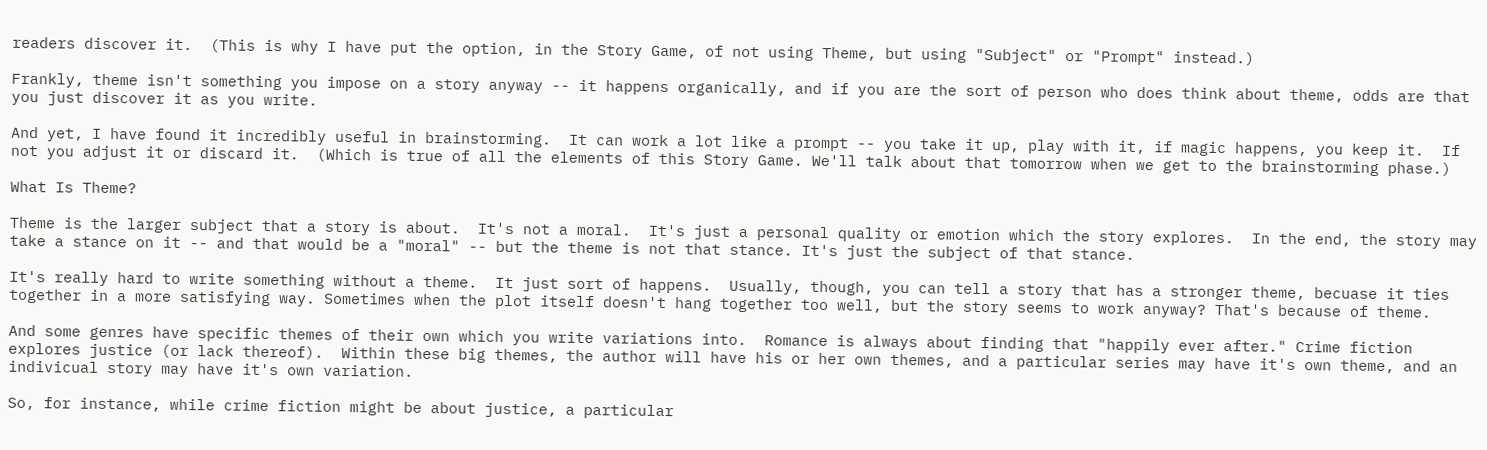readers discover it.  (This is why I have put the option, in the Story Game, of not using Theme, but using "Subject" or "Prompt" instead.)

Frankly, theme isn't something you impose on a story anyway -- it happens organically, and if you are the sort of person who does think about theme, odds are that you just discover it as you write.

And yet, I have found it incredibly useful in brainstorming.  It can work a lot like a prompt -- you take it up, play with it, if magic happens, you keep it.  If not you adjust it or discard it.  (Which is true of all the elements of this Story Game. We'll talk about that tomorrow when we get to the brainstorming phase.)

What Is Theme?

Theme is the larger subject that a story is about.  It's not a moral.  It's just a personal quality or emotion which the story explores.  In the end, the story may take a stance on it -- and that would be a "moral" -- but the theme is not that stance. It's just the subject of that stance.

It's really hard to write something without a theme.  It just sort of happens.  Usually, though, you can tell a story that has a stronger theme, becuase it ties together in a more satisfying way. Sometimes when the plot itself doesn't hang together too well, but the story seems to work anyway? That's because of theme.

And some genres have specific themes of their own which you write variations into.  Romance is always about finding that "happily ever after." Crime fiction explores justice (or lack thereof).  Within these big themes, the author will have his or her own themes, and a particular series may have it's own theme, and an indivicual story may have it's own variation.

So, for instance, while crime fiction might be about justice, a particular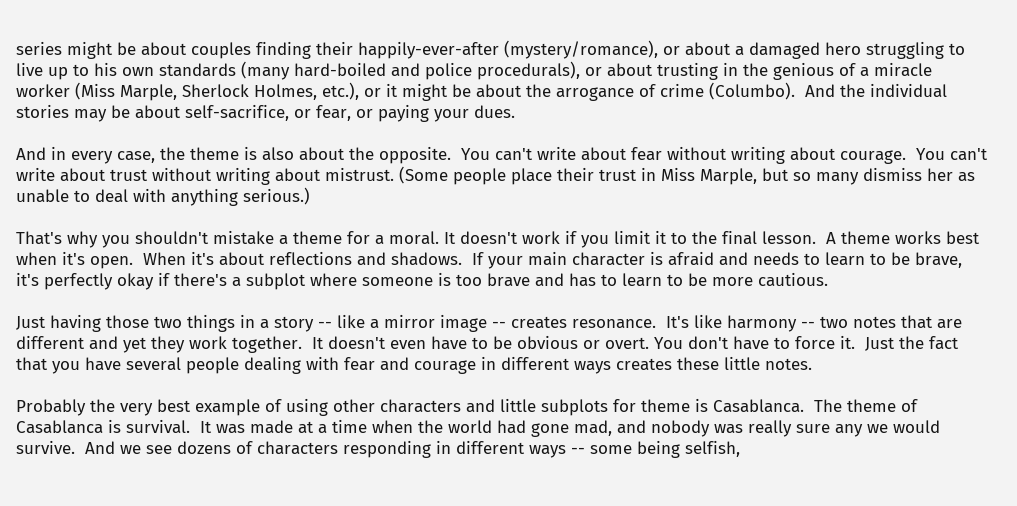series might be about couples finding their happily-ever-after (mystery/romance), or about a damaged hero struggling to live up to his own standards (many hard-boiled and police procedurals), or about trusting in the genious of a miracle worker (Miss Marple, Sherlock Holmes, etc.), or it might be about the arrogance of crime (Columbo).  And the individual stories may be about self-sacrifice, or fear, or paying your dues.

And in every case, the theme is also about the opposite.  You can't write about fear without writing about courage.  You can't write about trust without writing about mistrust. (Some people place their trust in Miss Marple, but so many dismiss her as unable to deal with anything serious.)

That's why you shouldn't mistake a theme for a moral. It doesn't work if you limit it to the final lesson.  A theme works best when it's open.  When it's about reflections and shadows.  If your main character is afraid and needs to learn to be brave, it's perfectly okay if there's a subplot where someone is too brave and has to learn to be more cautious.

Just having those two things in a story -- like a mirror image -- creates resonance.  It's like harmony -- two notes that are different and yet they work together.  It doesn't even have to be obvious or overt. You don't have to force it.  Just the fact that you have several people dealing with fear and courage in different ways creates these little notes.

Probably the very best example of using other characters and little subplots for theme is Casablanca.  The theme of Casablanca is survival.  It was made at a time when the world had gone mad, and nobody was really sure any we would survive.  And we see dozens of characters responding in different ways -- some being selfish,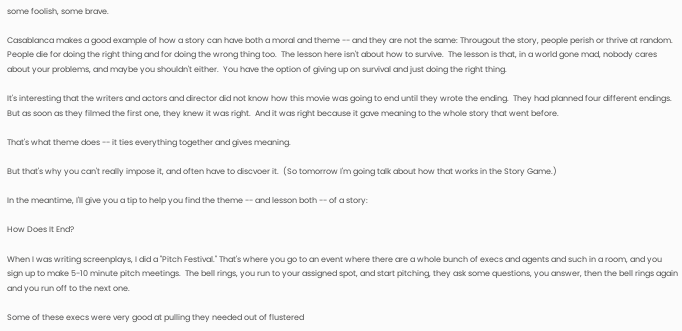some foolish, some brave.

Casablanca makes a good example of how a story can have both a moral and theme -- and they are not the same: Througout the story, people perish or thrive at random.  People die for doing the right thing and for doing the wrong thing too.  The lesson here isn't about how to survive.  The lesson is that, in a world gone mad, nobody cares about your problems, and maybe you shouldn't either.  You have the option of giving up on survival and just doing the right thing.

It's interesting that the writers and actors and director did not know how this movie was going to end until they wrote the ending.  They had planned four different endings.  But as soon as they filmed the first one, they knew it was right.  And it was right because it gave meaning to the whole story that went before.

That's what theme does -- it ties everything together and gives meaning.

But that's why you can't really impose it, and often have to discvoer it.  (So tomorrow I'm going talk about how that works in the Story Game.)

In the meantime, I'll give you a tip to help you find the theme -- and lesson both -- of a story:

How Does It End?

When I was writing screenplays, I did a "Pitch Festival." That's where you go to an event where there are a whole bunch of execs and agents and such in a room, and you sign up to make 5-10 minute pitch meetings.  The bell rings, you run to your assigned spot, and start pitching, they ask some questions, you answer, then the bell rings again and you run off to the next one.

Some of these execs were very good at pulling they needed out of flustered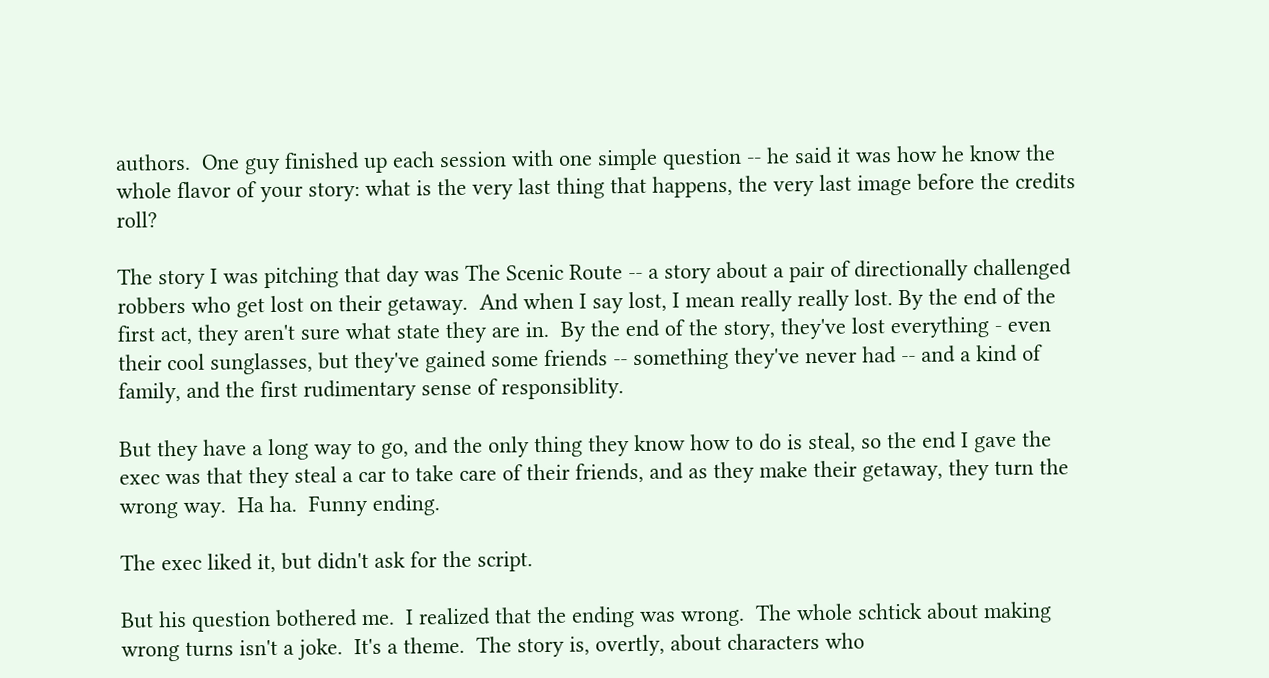authors.  One guy finished up each session with one simple question -- he said it was how he know the whole flavor of your story: what is the very last thing that happens, the very last image before the credits roll?

The story I was pitching that day was The Scenic Route -- a story about a pair of directionally challenged robbers who get lost on their getaway.  And when I say lost, I mean really really lost. By the end of the first act, they aren't sure what state they are in.  By the end of the story, they've lost everything - even their cool sunglasses, but they've gained some friends -- something they've never had -- and a kind of family, and the first rudimentary sense of responsiblity.

But they have a long way to go, and the only thing they know how to do is steal, so the end I gave the exec was that they steal a car to take care of their friends, and as they make their getaway, they turn the wrong way.  Ha ha.  Funny ending.

The exec liked it, but didn't ask for the script.

But his question bothered me.  I realized that the ending was wrong.  The whole schtick about making wrong turns isn't a joke.  It's a theme.  The story is, overtly, about characters who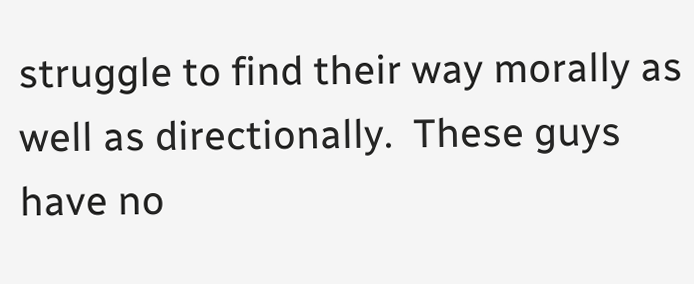struggle to find their way morally as well as directionally.  These guys have no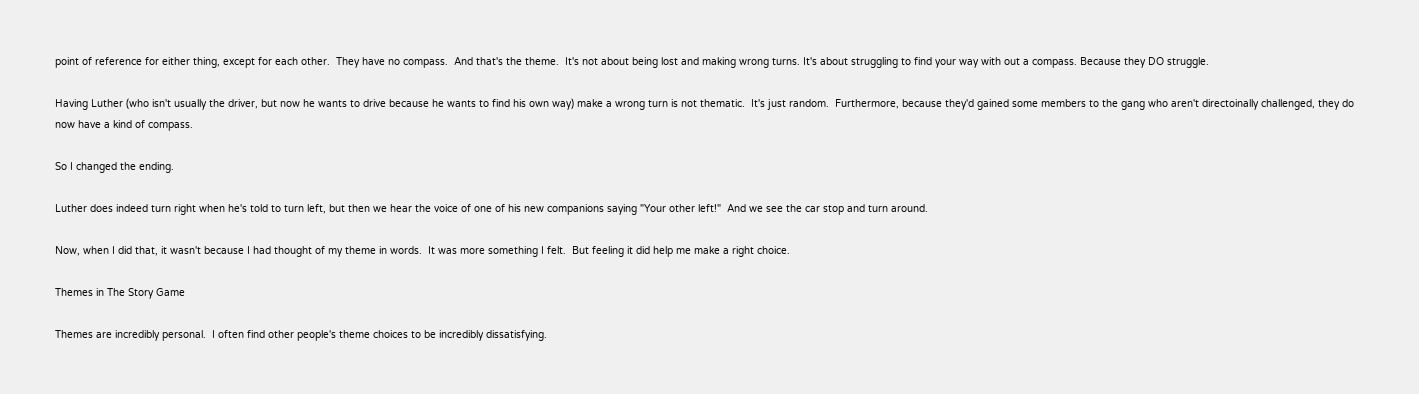point of reference for either thing, except for each other.  They have no compass.  And that's the theme.  It's not about being lost and making wrong turns. It's about struggling to find your way with out a compass. Because they DO struggle.

Having Luther (who isn't usually the driver, but now he wants to drive because he wants to find his own way) make a wrong turn is not thematic.  It's just random.  Furthermore, because they'd gained some members to the gang who aren't directoinally challenged, they do now have a kind of compass.

So I changed the ending.

Luther does indeed turn right when he's told to turn left, but then we hear the voice of one of his new companions saying "Your other left!"  And we see the car stop and turn around.

Now, when I did that, it wasn't because I had thought of my theme in words.  It was more something I felt.  But feeling it did help me make a right choice.

Themes in The Story Game

Themes are incredibly personal.  I often find other people's theme choices to be incredibly dissatisfying.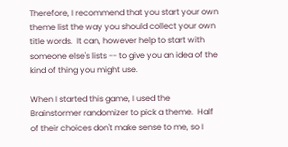Therefore, I recommend that you start your own theme list the way you should collect your own title words.  It can, however help to start with someone else's lists -- to give you an idea of the kind of thing you might use.

When I started this game, I used the Brainstormer randomizer to pick a theme.  Half of their choices don't make sense to me, so I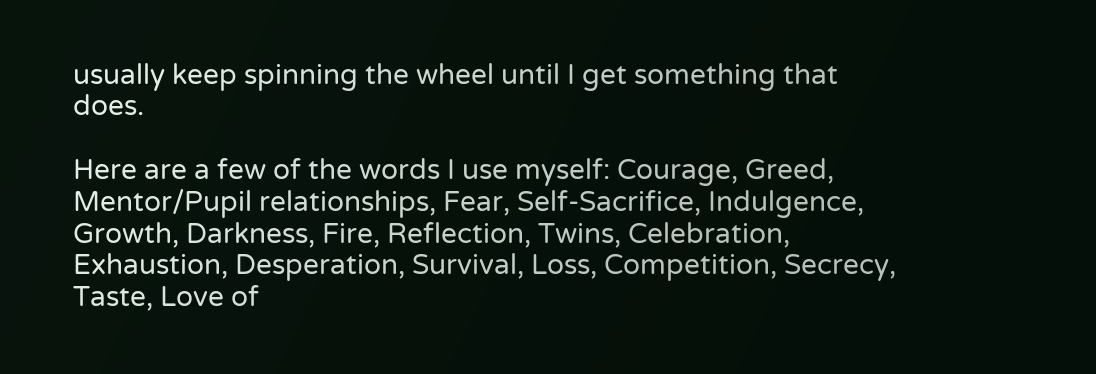usually keep spinning the wheel until I get something that does.

Here are a few of the words I use myself: Courage, Greed, Mentor/Pupil relationships, Fear, Self-Sacrifice, Indulgence, Growth, Darkness, Fire, Reflection, Twins, Celebration, Exhaustion, Desperation, Survival, Loss, Competition, Secrecy, Taste, Love of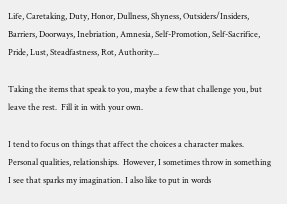Life, Caretaking, Duty, Honor, Dullness, Shyness, Outsiders/Insiders, Barriers, Doorways, Inebriation, Amnesia, Self-Promotion, Self-Sacrifice, Pride, Lust, Steadfastness, Rot, Authority...

Taking the items that speak to you, maybe a few that challenge you, but leave the rest.  Fill it in with your own.

I tend to focus on things that affect the choices a character makes.  Personal qualities, relationships.  However, I sometimes throw in something I see that sparks my imagination. I also like to put in words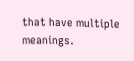that have multiple meanings.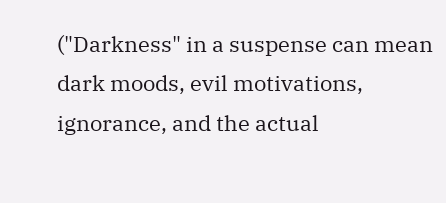("Darkness" in a suspense can mean dark moods, evil motivations, ignorance, and the actual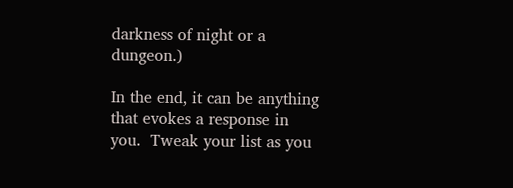darkness of night or a dungeon.)

In the end, it can be anything that evokes a response in you.  Tweak your list as you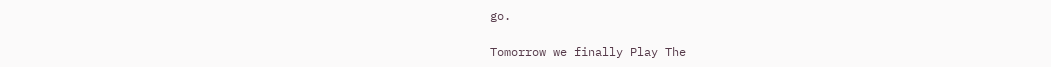go.

Tomorrow we finally Play The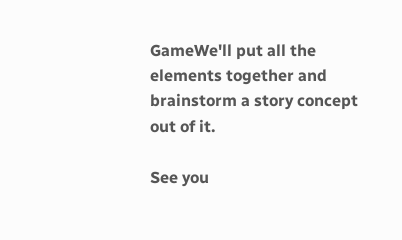GameWe'll put all the elements together and brainstorm a story concept out of it.

See you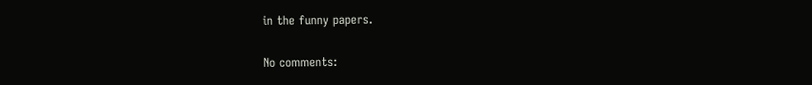in the funny papers.

No comments: